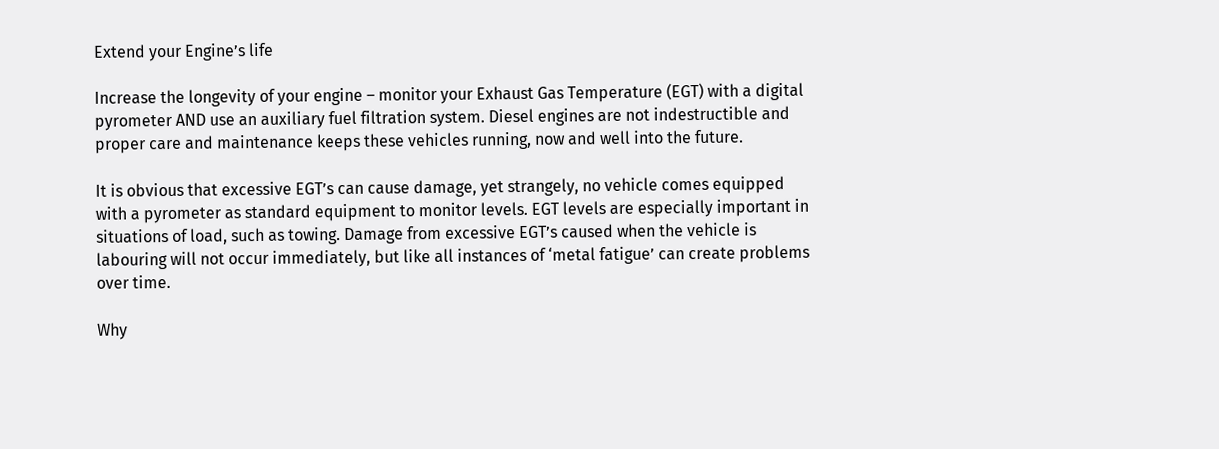Extend your Engine’s life

Increase the longevity of your engine – monitor your Exhaust Gas Temperature (EGT) with a digital pyrometer AND use an auxiliary fuel filtration system. Diesel engines are not indestructible and proper care and maintenance keeps these vehicles running, now and well into the future.

It is obvious that excessive EGT’s can cause damage, yet strangely, no vehicle comes equipped with a pyrometer as standard equipment to monitor levels. EGT levels are especially important in situations of load, such as towing. Damage from excessive EGT’s caused when the vehicle is labouring will not occur immediately, but like all instances of ‘metal fatigue’ can create problems over time.

Why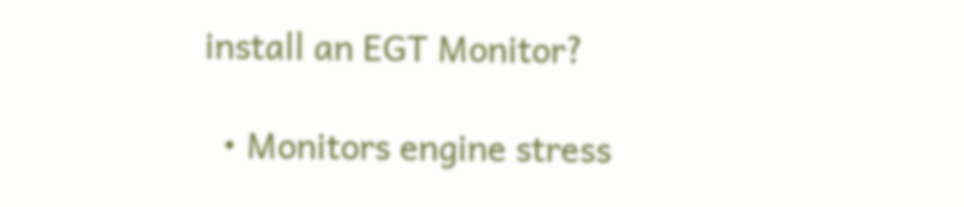install an EGT Monitor?

  • Monitors engine stress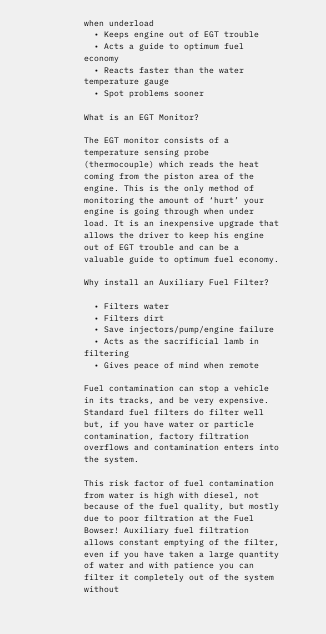when underload
  • Keeps engine out of EGT trouble
  • Acts a guide to optimum fuel economy
  • Reacts faster than the water temperature gauge
  • Spot problems sooner

What is an EGT Monitor?

The EGT monitor consists of a temperature sensing probe (thermocouple) which reads the heat coming from the piston area of the engine. This is the only method of monitoring the amount of ‘hurt’ your engine is going through when under load. It is an inexpensive upgrade that allows the driver to keep his engine out of EGT trouble and can be a valuable guide to optimum fuel economy.

Why install an Auxiliary Fuel Filter?

  • Filters water
  • Filters dirt
  • Save injectors/pump/engine failure
  • Acts as the sacrificial lamb in filtering
  • Gives peace of mind when remote

Fuel contamination can stop a vehicle in its tracks, and be very expensive. Standard fuel filters do filter well but, if you have water or particle contamination, factory filtration overflows and contamination enters into the system.

This risk factor of fuel contamination from water is high with diesel, not because of the fuel quality, but mostly due to poor filtration at the Fuel Bowser! Auxiliary fuel filtration allows constant emptying of the filter, even if you have taken a large quantity of water and with patience you can filter it completely out of the system without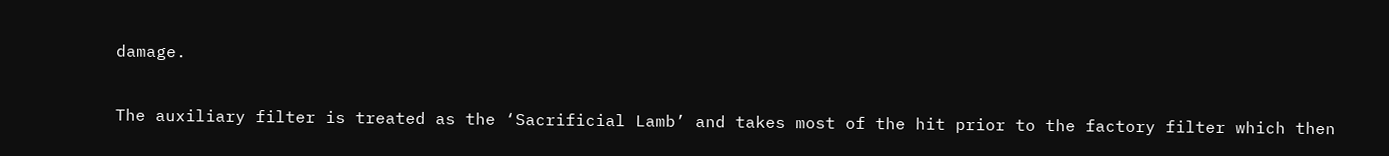damage.

The auxiliary filter is treated as the ‘Sacrificial Lamb’ and takes most of the hit prior to the factory filter which then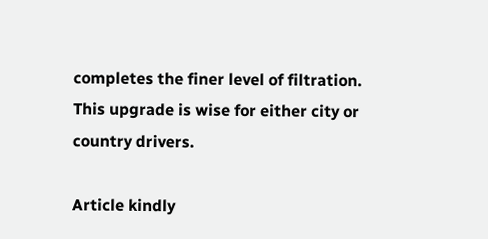completes the finer level of filtration. This upgrade is wise for either city or country drivers.

Article kindly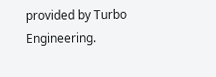provided by Turbo Engineering.